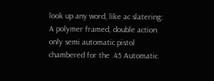look up any word, like ac slatering:
A polymer framed, double action only semi automatic pistol chambered for the .45 Automatic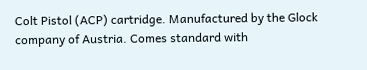Colt Pistol (ACP) cartridge. Manufactured by the Glock company of Austria. Comes standard with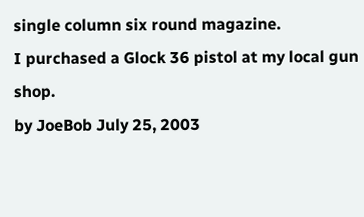single column six round magazine.
I purchased a Glock 36 pistol at my local gun shop.
by JoeBob July 25, 2003